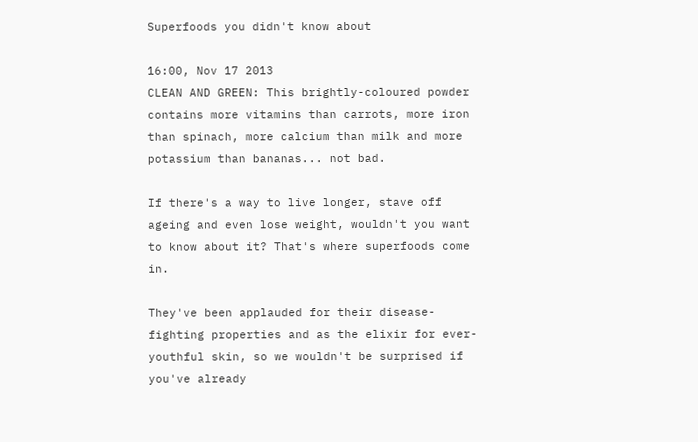Superfoods you didn't know about

16:00, Nov 17 2013
CLEAN AND GREEN: This brightly-coloured powder contains more vitamins than carrots, more iron than spinach, more calcium than milk and more potassium than bananas... not bad.

If there's a way to live longer, stave off ageing and even lose weight, wouldn't you want to know about it? That's where superfoods come in.

They've been applauded for their disease-fighting properties and as the elixir for ever-youthful skin, so we wouldn't be surprised if you've already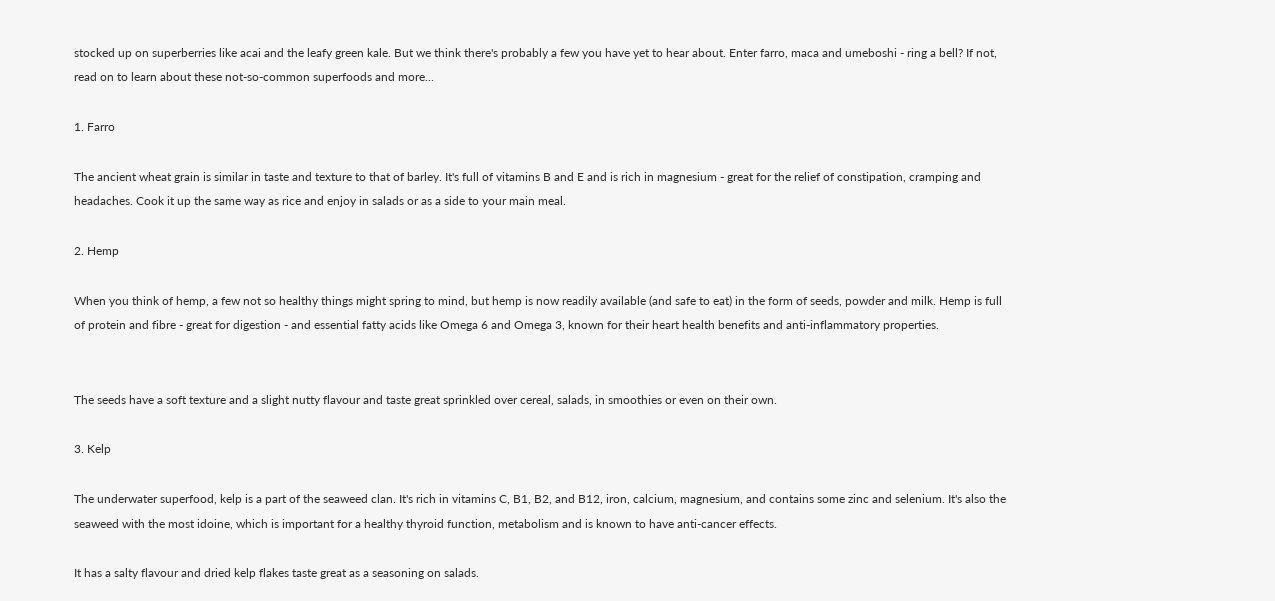stocked up on superberries like acai and the leafy green kale. But we think there's probably a few you have yet to hear about. Enter farro, maca and umeboshi - ring a bell? If not, read on to learn about these not-so-common superfoods and more...

1. Farro

The ancient wheat grain is similar in taste and texture to that of barley. It's full of vitamins B and E and is rich in magnesium - great for the relief of constipation, cramping and headaches. Cook it up the same way as rice and enjoy in salads or as a side to your main meal.

2. Hemp

When you think of hemp, a few not so healthy things might spring to mind, but hemp is now readily available (and safe to eat) in the form of seeds, powder and milk. Hemp is full of protein and fibre - great for digestion - and essential fatty acids like Omega 6 and Omega 3, known for their heart health benefits and anti-inflammatory properties.


The seeds have a soft texture and a slight nutty flavour and taste great sprinkled over cereal, salads, in smoothies or even on their own.

3. Kelp

The underwater superfood, kelp is a part of the seaweed clan. It's rich in vitamins C, B1, B2, and B12, iron, calcium, magnesium, and contains some zinc and selenium. It's also the seaweed with the most idoine, which is important for a healthy thyroid function, metabolism and is known to have anti-cancer effects.

It has a salty flavour and dried kelp flakes taste great as a seasoning on salads.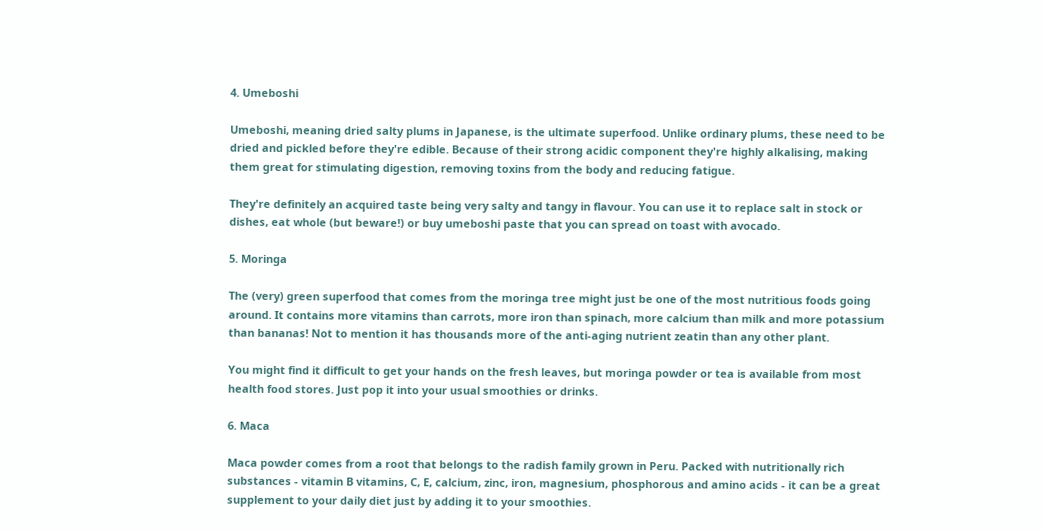4. Umeboshi

Umeboshi, meaning dried salty plums in Japanese, is the ultimate superfood. Unlike ordinary plums, these need to be dried and pickled before they're edible. Because of their strong acidic component they're highly alkalising, making them great for stimulating digestion, removing toxins from the body and reducing fatigue.

They're definitely an acquired taste being very salty and tangy in flavour. You can use it to replace salt in stock or dishes, eat whole (but beware!) or buy umeboshi paste that you can spread on toast with avocado.

5. Moringa

The (very) green superfood that comes from the moringa tree might just be one of the most nutritious foods going around. It contains more vitamins than carrots, more iron than spinach, more calcium than milk and more potassium than bananas! Not to mention it has thousands more of the anti-aging nutrient zeatin than any other plant.

You might find it difficult to get your hands on the fresh leaves, but moringa powder or tea is available from most health food stores. Just pop it into your usual smoothies or drinks.

6. Maca

Maca powder comes from a root that belongs to the radish family grown in Peru. Packed with nutritionally rich substances - vitamin B vitamins, C, E, calcium, zinc, iron, magnesium, phosphorous and amino acids - it can be a great supplement to your daily diet just by adding it to your smoothies.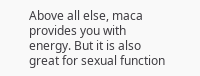Above all else, maca provides you with energy. But it is also great for sexual function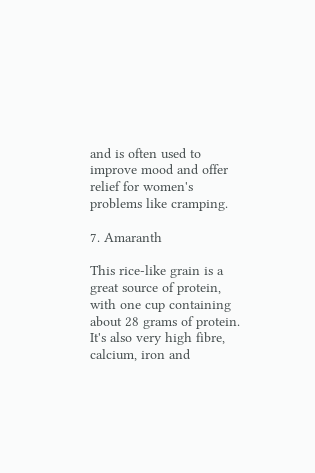and is often used to improve mood and offer relief for women's problems like cramping.

7. Amaranth

This rice-like grain is a great source of protein, with one cup containing about 28 grams of protein. It's also very high fibre, calcium, iron and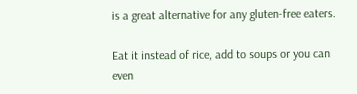is a great alternative for any gluten-free eaters.

Eat it instead of rice, add to soups or you can even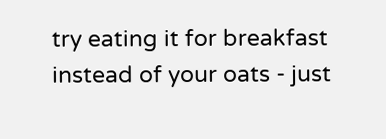try eating it for breakfast instead of your oats - just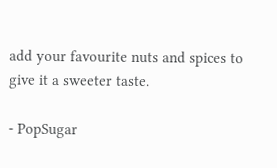add your favourite nuts and spices to give it a sweeter taste.

- PopSugar